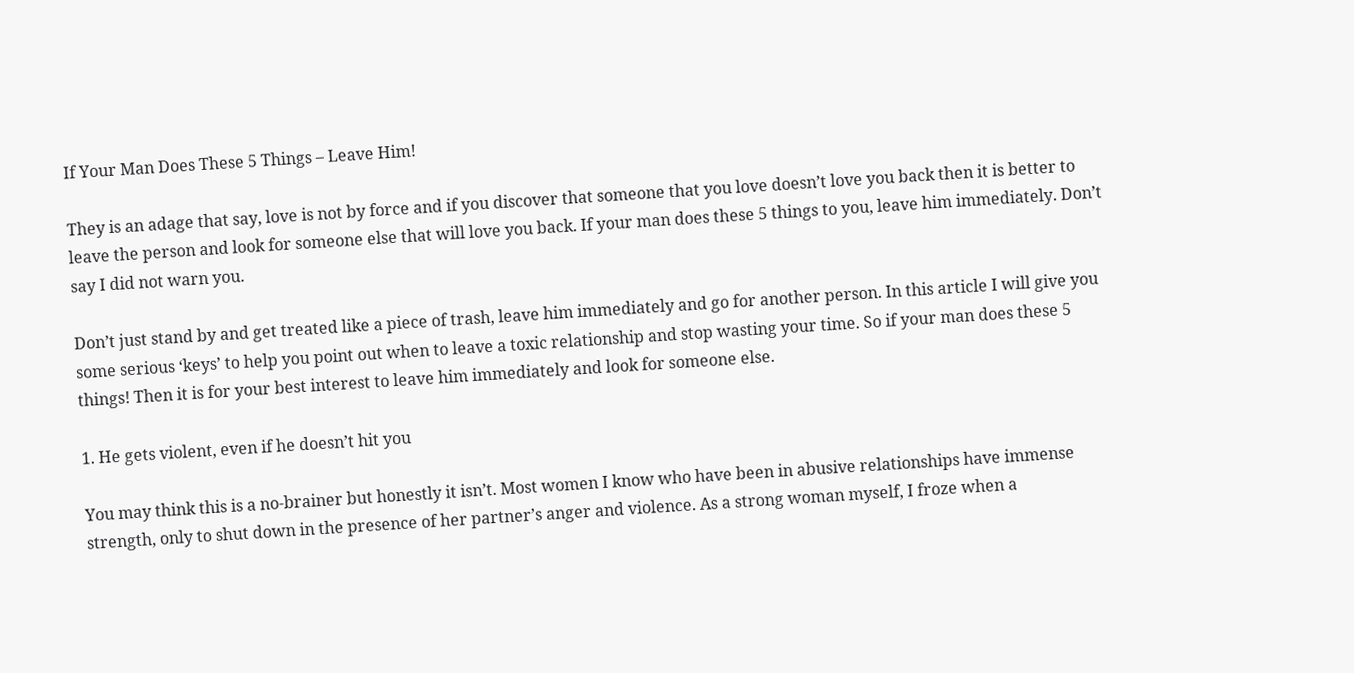If Your Man Does These 5 Things – Leave Him!

They is an adage that say, love is not by force and if you discover that someone that you love doesn’t love you back then it is better to leave the person and look for someone else that will love you back. If your man does these 5 things to you, leave him immediately. Don’t say I did not warn you.

Don’t just stand by and get treated like a piece of trash, leave him immediately and go for another person. In this article I will give you some serious ‘keys’ to help you point out when to leave a toxic relationship and stop wasting your time. So if your man does these 5 things! Then it is for your best interest to leave him immediately and look for someone else.

1. He gets violent, even if he doesn’t hit you

You may think this is a no-brainer but honestly it isn’t. Most women I know who have been in abusive relationships have immense strength, only to shut down in the presence of her partner’s anger and violence. As a strong woman myself, I froze when a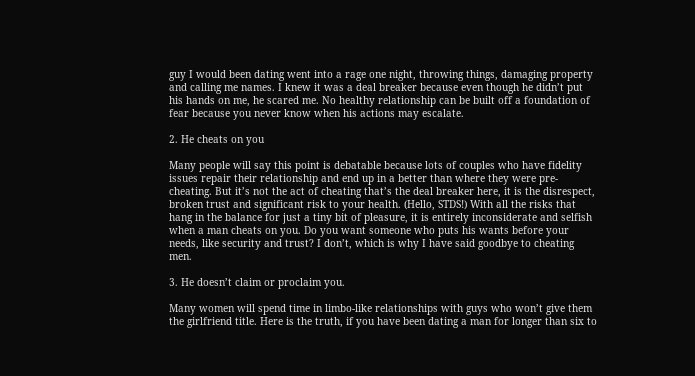guy I would been dating went into a rage one night, throwing things, damaging property and calling me names. I knew it was a deal breaker because even though he didn’t put his hands on me, he scared me. No healthy relationship can be built off a foundation of fear because you never know when his actions may escalate.

2. He cheats on you

Many people will say this point is debatable because lots of couples who have fidelity issues repair their relationship and end up in a better than where they were pre-cheating. But it’s not the act of cheating that’s the deal breaker here, it is the disrespect, broken trust and significant risk to your health. (Hello, STDS!) With all the risks that hang in the balance for just a tiny bit of pleasure, it is entirely inconsiderate and selfish when a man cheats on you. Do you want someone who puts his wants before your needs, like security and trust? I don’t, which is why I have said goodbye to cheating men.

3. He doesn’t claim or proclaim you.

Many women will spend time in limbo-like relationships with guys who won’t give them the girlfriend title. Here is the truth, if you have been dating a man for longer than six to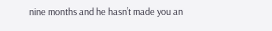nine months and he hasn’t made you an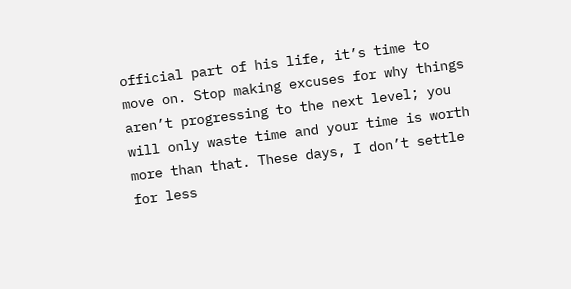official part of his life, it’s time to move on. Stop making excuses for why things aren’t progressing to the next level; you will only waste time and your time is worth more than that. These days, I don’t settle for less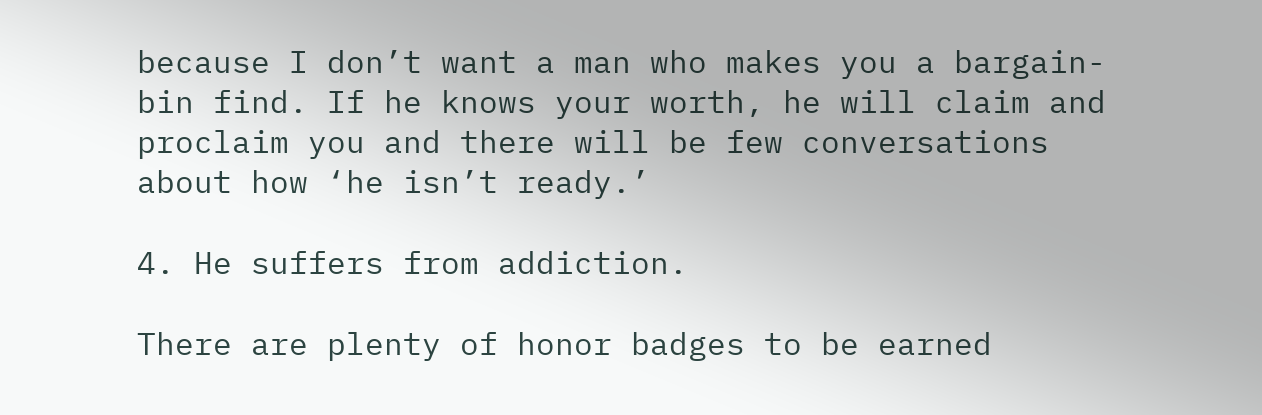because I don’t want a man who makes you a bargain-bin find. If he knows your worth, he will claim and proclaim you and there will be few conversations about how ‘he isn’t ready.’

4. He suffers from addiction.

There are plenty of honor badges to be earned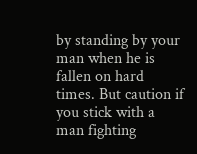by standing by your man when he is fallen on hard times. But caution if you stick with a man fighting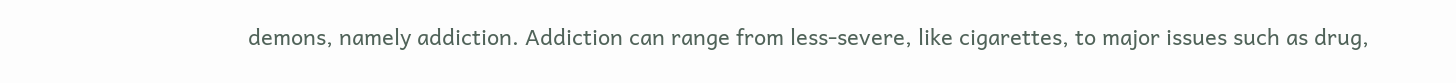demons, namely addiction. Addiction can range from less-severe, like cigarettes, to major issues such as drug,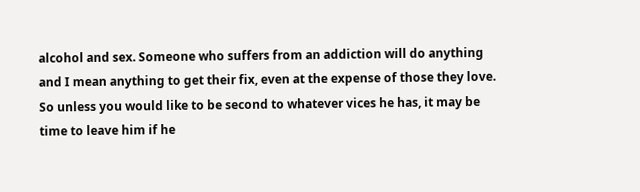alcohol and sex. Someone who suffers from an addiction will do anything and I mean anything to get their fix, even at the expense of those they love. So unless you would like to be second to whatever vices he has, it may be time to leave him if he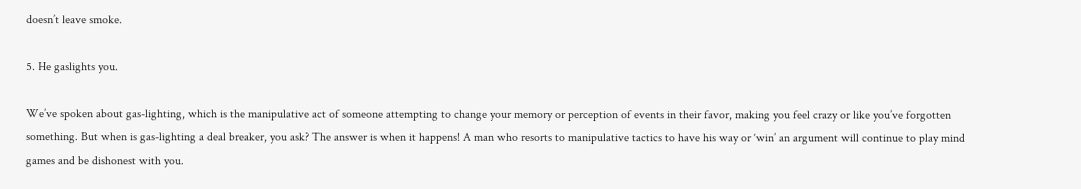doesn’t leave smoke.

5. He gaslights you.

We’ve spoken about gas-lighting, which is the manipulative act of someone attempting to change your memory or perception of events in their favor, making you feel crazy or like you’ve forgotten something. But when is gas-lighting a deal breaker, you ask? The answer is when it happens! A man who resorts to manipulative tactics to have his way or ‘win’ an argument will continue to play mind games and be dishonest with you.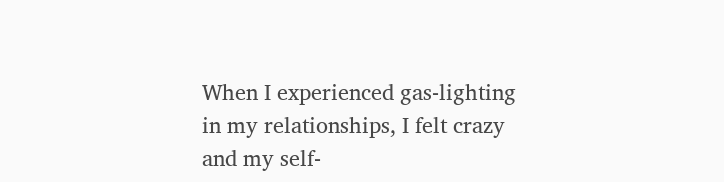When I experienced gas-lighting in my relationships, I felt crazy and my self-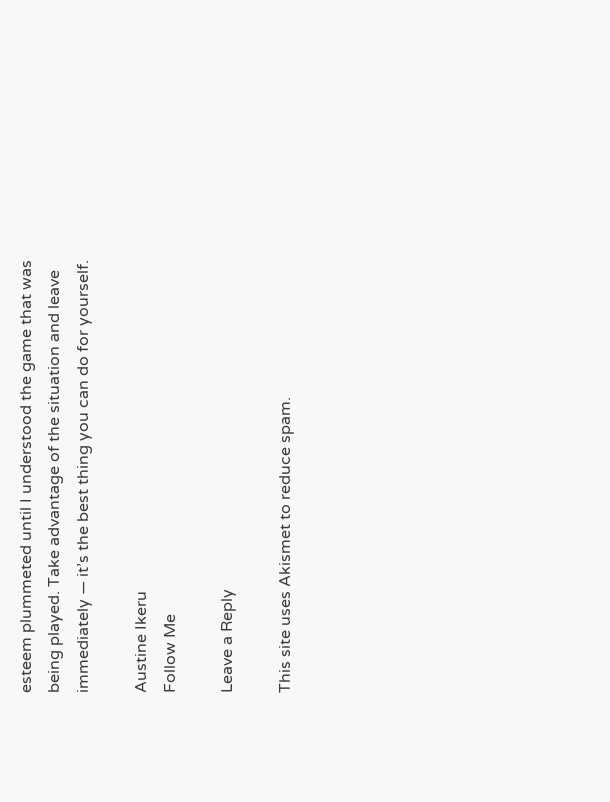esteem plummeted until I understood the game that was being played. Take advantage of the situation and leave immediately — it’s the best thing you can do for yourself.

Austine Ikeru
Follow Me

Leave a Reply

This site uses Akismet to reduce spam.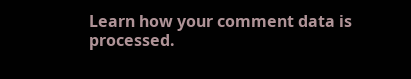Learn how your comment data is processed.